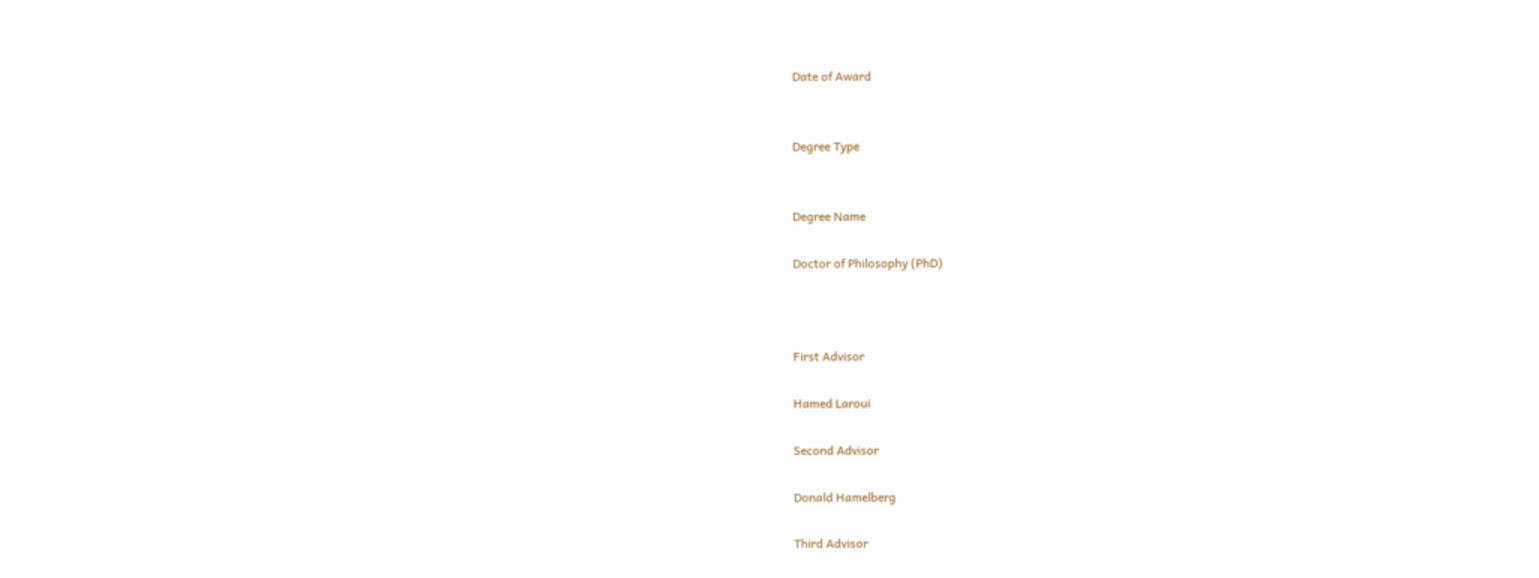Date of Award


Degree Type


Degree Name

Doctor of Philosophy (PhD)



First Advisor

Hamed Laroui

Second Advisor

Donald Hamelberg

Third Advisor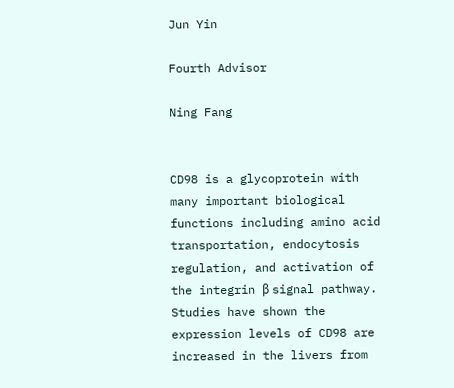Jun Yin

Fourth Advisor

Ning Fang


CD98 is a glycoprotein with many important biological functions including amino acid transportation, endocytosis regulation, and activation of the integrin β signal pathway. Studies have shown the expression levels of CD98 are increased in the livers from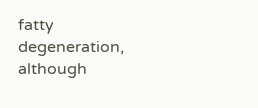fatty degeneration, although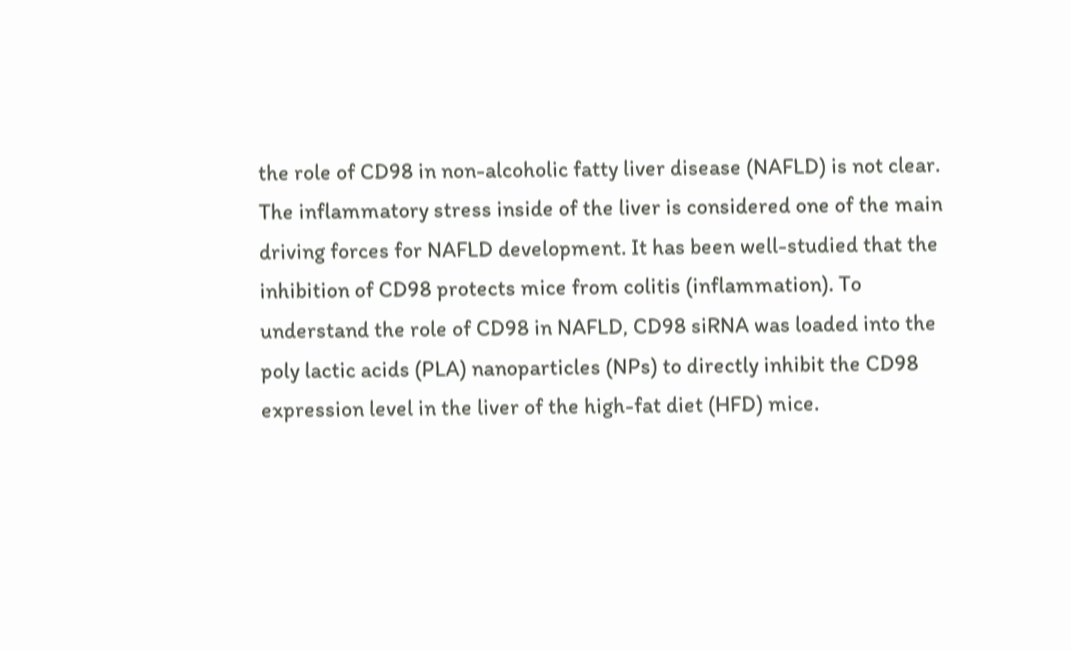the role of CD98 in non-alcoholic fatty liver disease (NAFLD) is not clear. The inflammatory stress inside of the liver is considered one of the main driving forces for NAFLD development. It has been well-studied that the inhibition of CD98 protects mice from colitis (inflammation). To understand the role of CD98 in NAFLD, CD98 siRNA was loaded into the poly lactic acids (PLA) nanoparticles (NPs) to directly inhibit the CD98 expression level in the liver of the high-fat diet (HFD) mice.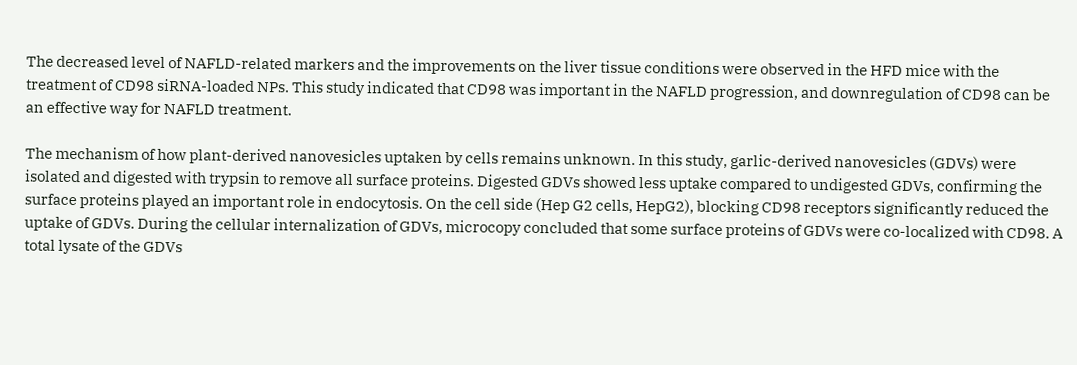The decreased level of NAFLD-related markers and the improvements on the liver tissue conditions were observed in the HFD mice with the treatment of CD98 siRNA-loaded NPs. This study indicated that CD98 was important in the NAFLD progression, and downregulation of CD98 can be an effective way for NAFLD treatment.

The mechanism of how plant-derived nanovesicles uptaken by cells remains unknown. In this study, garlic-derived nanovesicles (GDVs) were isolated and digested with trypsin to remove all surface proteins. Digested GDVs showed less uptake compared to undigested GDVs, confirming the surface proteins played an important role in endocytosis. On the cell side (Hep G2 cells, HepG2), blocking CD98 receptors significantly reduced the uptake of GDVs. During the cellular internalization of GDVs, microcopy concluded that some surface proteins of GDVs were co-localized with CD98. A total lysate of the GDVs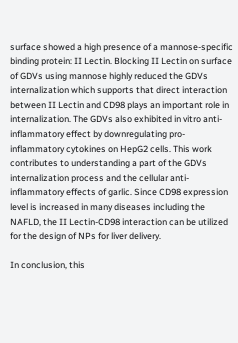surface showed a high presence of a mannose-specific binding protein: II Lectin. Blocking II Lectin on surface of GDVs using mannose highly reduced the GDVs internalization which supports that direct interaction between II Lectin and CD98 plays an important role in internalization. The GDVs also exhibited in vitro anti-inflammatory effect by downregulating pro-inflammatory cytokines on HepG2 cells. This work contributes to understanding a part of the GDVs internalization process and the cellular anti-inflammatory effects of garlic. Since CD98 expression level is increased in many diseases including the NAFLD, the II Lectin-CD98 interaction can be utilized for the design of NPs for liver delivery.

In conclusion, this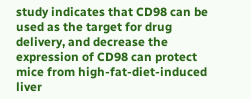study indicates that CD98 can be used as the target for drug delivery, and decrease the expression of CD98 can protect mice from high-fat-diet-induced liver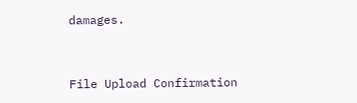damages.


File Upload Confirmation